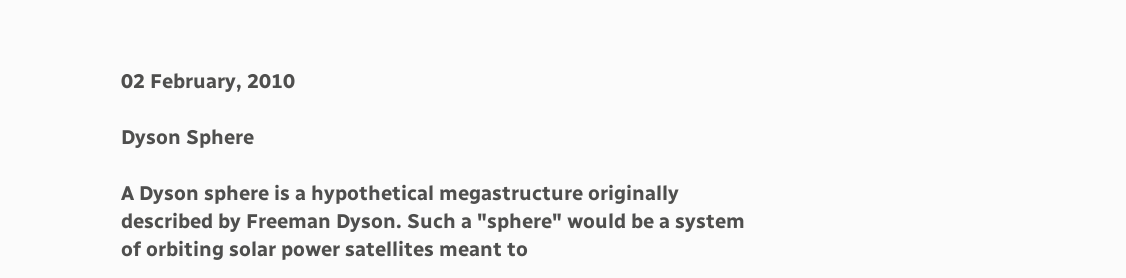02 February, 2010

Dyson Sphere

A Dyson sphere is a hypothetical megastructure originally described by Freeman Dyson. Such a "sphere" would be a system of orbiting solar power satellites meant to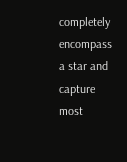completely encompass a star and capture most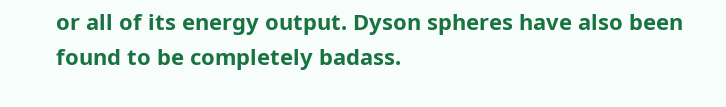or all of its energy output. Dyson spheres have also been found to be completely badass.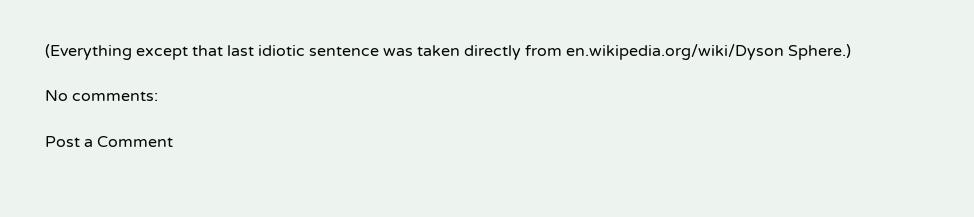(Everything except that last idiotic sentence was taken directly from en.wikipedia.org/wiki/Dyson Sphere.)

No comments:

Post a Comment